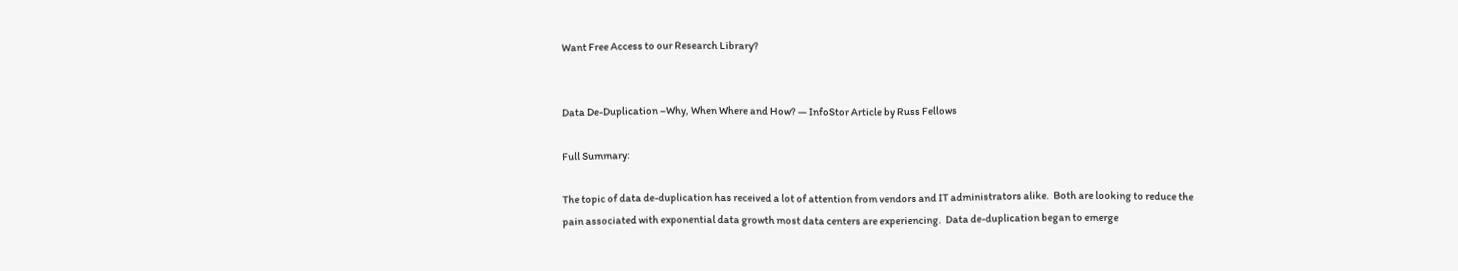Want Free Access to our Research Library?


Data De-Duplication –Why, When Where and How? — InfoStor Article by Russ Fellows

Full Summary:

The topic of data de-duplication has received a lot of attention from vendors and IT administrators alike.  Both are looking to reduce the pain associated with exponential data growth most data centers are experiencing.  Data de-duplication began to emerge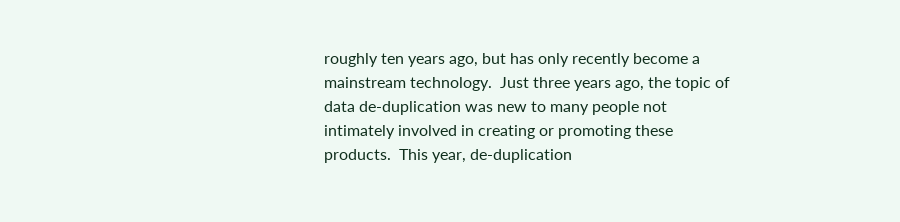roughly ten years ago, but has only recently become a mainstream technology.  Just three years ago, the topic of data de-duplication was new to many people not intimately involved in creating or promoting these products.  This year, de-duplication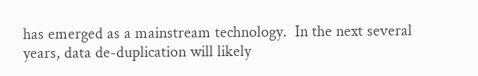has emerged as a mainstream technology.  In the next several years, data de-duplication will likely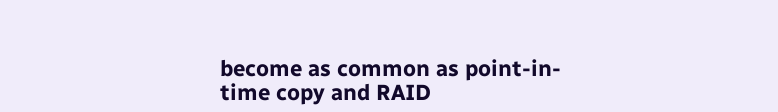become as common as point-in-time copy and RAID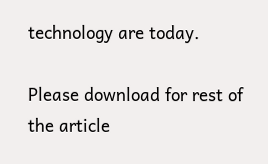technology are today.

Please download for rest of the article